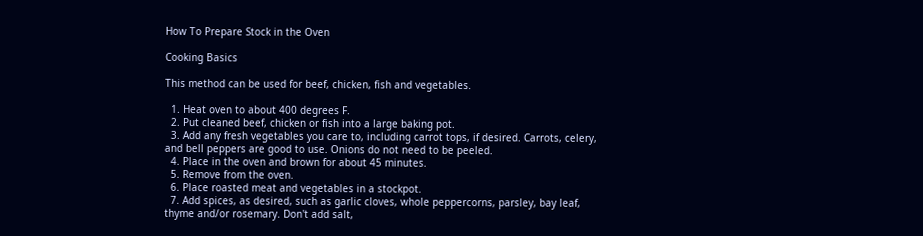How To Prepare Stock in the Oven

Cooking Basics

This method can be used for beef, chicken, fish and vegetables.

  1. Heat oven to about 400 degrees F.
  2. Put cleaned beef, chicken or fish into a large baking pot.
  3. Add any fresh vegetables you care to, including carrot tops, if desired. Carrots, celery, and bell peppers are good to use. Onions do not need to be peeled.
  4. Place in the oven and brown for about 45 minutes.
  5. Remove from the oven.
  6. Place roasted meat and vegetables in a stockpot.
  7. Add spices, as desired, such as garlic cloves, whole peppercorns, parsley, bay leaf, thyme and/or rosemary. Don't add salt,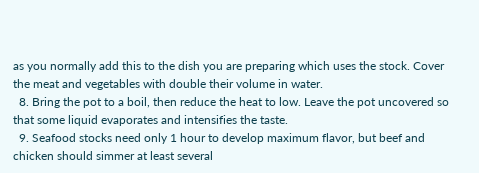as you normally add this to the dish you are preparing which uses the stock. Cover the meat and vegetables with double their volume in water.
  8. Bring the pot to a boil, then reduce the heat to low. Leave the pot uncovered so that some liquid evaporates and intensifies the taste.
  9. Seafood stocks need only 1 hour to develop maximum flavor, but beef and chicken should simmer at least several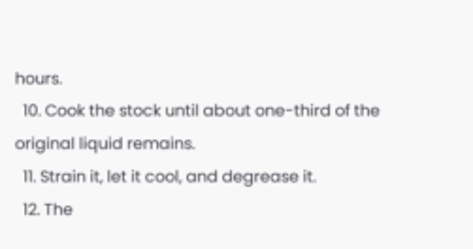hours.
  10. Cook the stock until about one-third of the original liquid remains.
  11. Strain it, let it cool, and degrease it.
  12. The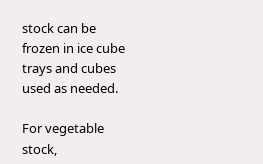stock can be frozen in ice cube trays and cubes used as needed.

For vegetable stock,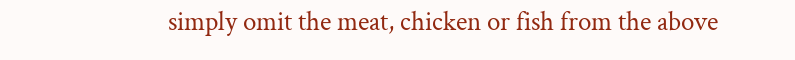simply omit the meat, chicken or fish from the above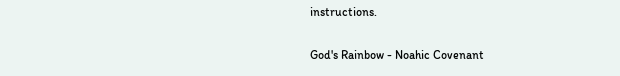instructions.

God's Rainbow - Noahic Covenant